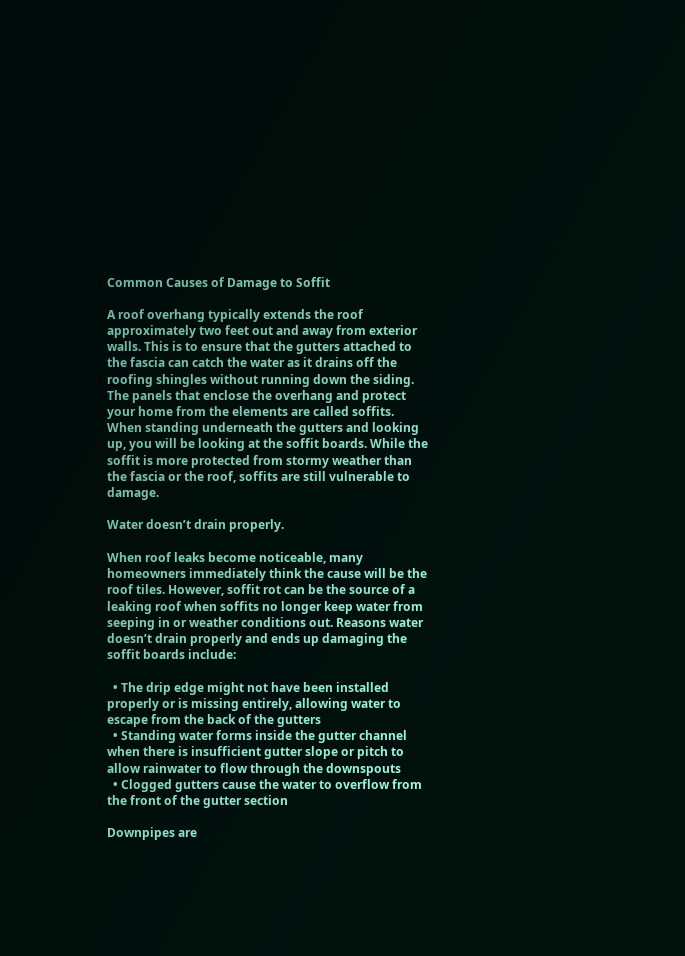Common Causes of Damage to Soffit

A roof overhang typically extends the roof approximately two feet out and away from exterior walls. This is to ensure that the gutters attached to the fascia can catch the water as it drains off the roofing shingles without running down the siding. The panels that enclose the overhang and protect your home from the elements are called soffits. When standing underneath the gutters and looking up, you will be looking at the soffit boards. While the soffit is more protected from stormy weather than the fascia or the roof, soffits are still vulnerable to damage.

Water doesn’t drain properly.

When roof leaks become noticeable, many homeowners immediately think the cause will be the roof tiles. However, soffit rot can be the source of a leaking roof when soffits no longer keep water from seeping in or weather conditions out. Reasons water doesn’t drain properly and ends up damaging the soffit boards include:

  • The drip edge might not have been installed properly or is missing entirely, allowing water to escape from the back of the gutters
  • Standing water forms inside the gutter channel when there is insufficient gutter slope or pitch to allow rainwater to flow through the downspouts
  • Clogged gutters cause the water to overflow from the front of the gutter section

Downpipes are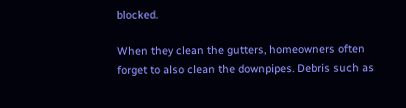blocked.

When they clean the gutters, homeowners often forget to also clean the downpipes. Debris such as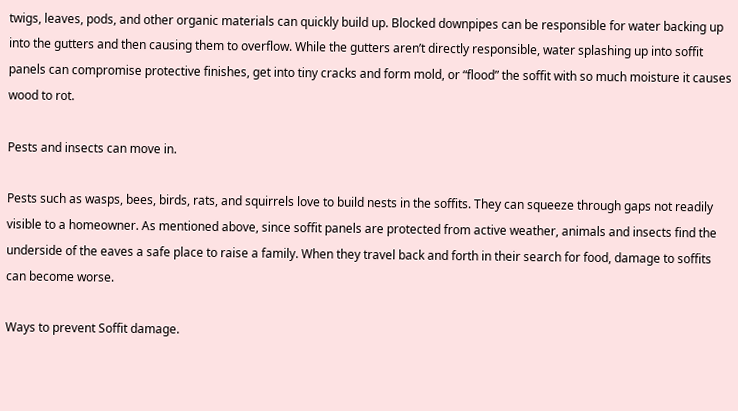twigs, leaves, pods, and other organic materials can quickly build up. Blocked downpipes can be responsible for water backing up into the gutters and then causing them to overflow. While the gutters aren’t directly responsible, water splashing up into soffit panels can compromise protective finishes, get into tiny cracks and form mold, or “flood” the soffit with so much moisture it causes wood to rot.

Pests and insects can move in.

Pests such as wasps, bees, birds, rats, and squirrels love to build nests in the soffits. They can squeeze through gaps not readily visible to a homeowner. As mentioned above, since soffit panels are protected from active weather, animals and insects find the underside of the eaves a safe place to raise a family. When they travel back and forth in their search for food, damage to soffits can become worse.

Ways to prevent Soffit damage.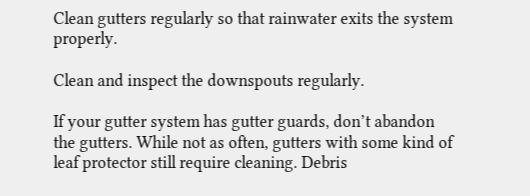Clean gutters regularly so that rainwater exits the system properly.

Clean and inspect the downspouts regularly.

If your gutter system has gutter guards, don’t abandon the gutters. While not as often, gutters with some kind of leaf protector still require cleaning. Debris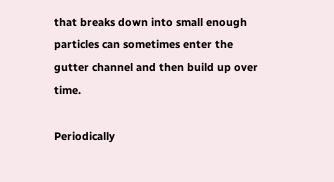that breaks down into small enough particles can sometimes enter the gutter channel and then build up over time.

Periodically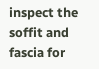inspect the soffit and fascia for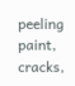peeling paint, cracks,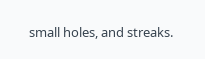small holes, and streaks.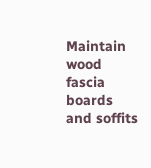Maintain wood fascia boards and soffits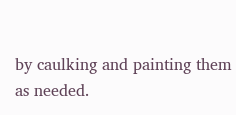by caulking and painting them as needed.